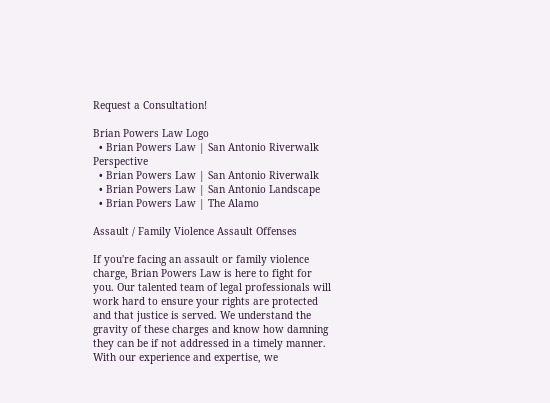Request a Consultation!

Brian Powers Law Logo
  • Brian Powers Law | San Antonio Riverwalk Perspective
  • Brian Powers Law | San Antonio Riverwalk
  • Brian Powers Law | San Antonio Landscape
  • Brian Powers Law | The Alamo

Assault / Family Violence Assault Offenses

If you're facing an assault or family violence charge, Brian Powers Law is here to fight for you. Our talented team of legal professionals will work hard to ensure your rights are protected and that justice is served. We understand the gravity of these charges and know how damning they can be if not addressed in a timely manner. With our experience and expertise, we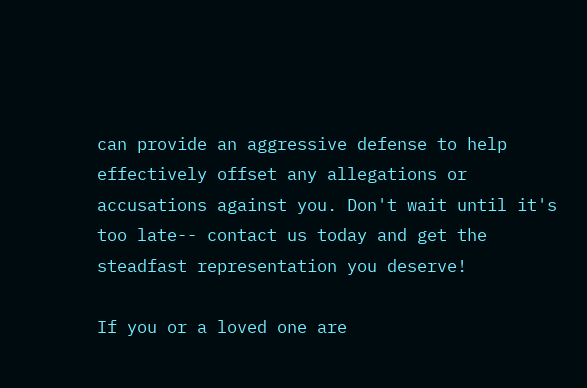can provide an aggressive defense to help effectively offset any allegations or accusations against you. Don't wait until it's too late-- contact us today and get the steadfast representation you deserve!

If you or a loved one are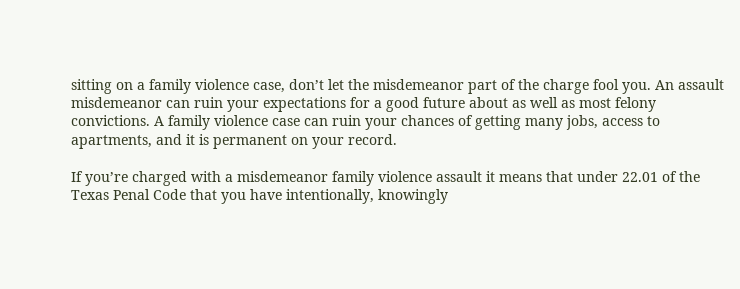sitting on a family violence case, don’t let the misdemeanor part of the charge fool you. An assault misdemeanor can ruin your expectations for a good future about as well as most felony convictions. A family violence case can ruin your chances of getting many jobs, access to apartments, and it is permanent on your record.

If you’re charged with a misdemeanor family violence assault it means that under 22.01 of the Texas Penal Code that you have intentionally, knowingly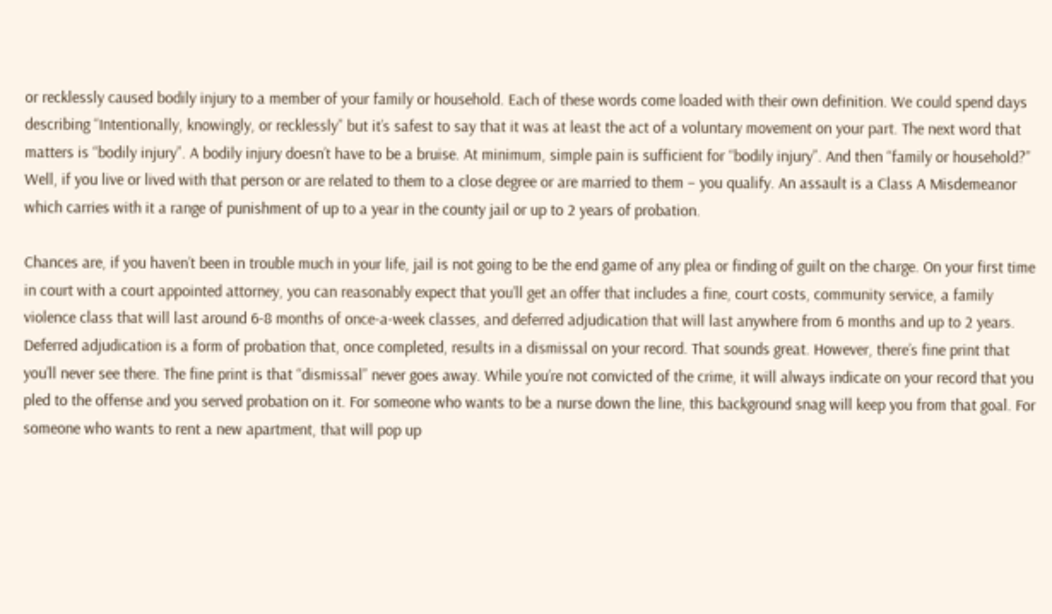or recklessly caused bodily injury to a member of your family or household. Each of these words come loaded with their own definition. We could spend days describing “Intentionally, knowingly, or recklessly” but it’s safest to say that it was at least the act of a voluntary movement on your part. The next word that matters is “bodily injury”. A bodily injury doesn’t have to be a bruise. At minimum, simple pain is sufficient for “bodily injury”. And then “family or household?” Well, if you live or lived with that person or are related to them to a close degree or are married to them – you qualify. An assault is a Class A Misdemeanor which carries with it a range of punishment of up to a year in the county jail or up to 2 years of probation.

Chances are, if you haven’t been in trouble much in your life, jail is not going to be the end game of any plea or finding of guilt on the charge. On your first time in court with a court appointed attorney, you can reasonably expect that you’ll get an offer that includes a fine, court costs, community service, a family violence class that will last around 6-8 months of once-a-week classes, and deferred adjudication that will last anywhere from 6 months and up to 2 years. Deferred adjudication is a form of probation that, once completed, results in a dismissal on your record. That sounds great. However, there’s fine print that you’ll never see there. The fine print is that “dismissal” never goes away. While you’re not convicted of the crime, it will always indicate on your record that you pled to the offense and you served probation on it. For someone who wants to be a nurse down the line, this background snag will keep you from that goal. For someone who wants to rent a new apartment, that will pop up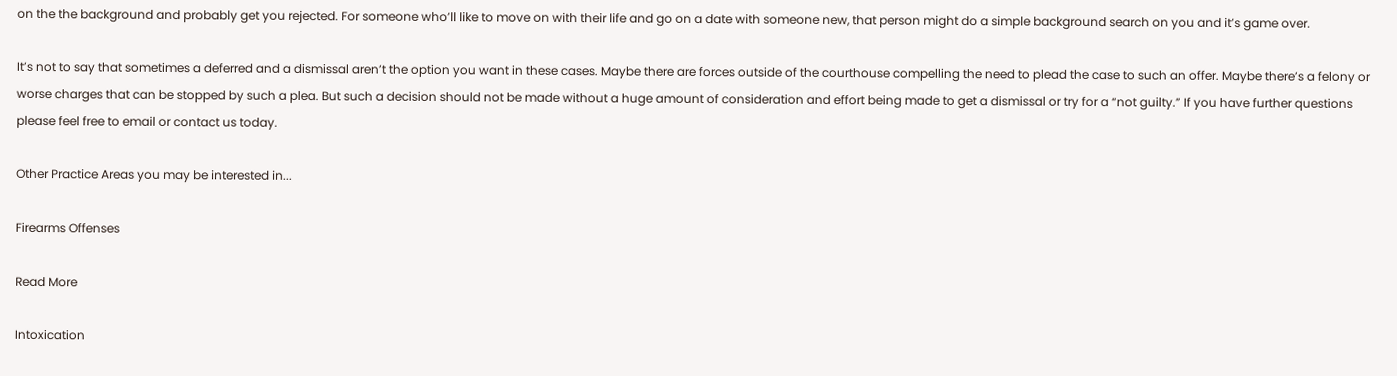on the the background and probably get you rejected. For someone who’ll like to move on with their life and go on a date with someone new, that person might do a simple background search on you and it’s game over.

It’s not to say that sometimes a deferred and a dismissal aren’t the option you want in these cases. Maybe there are forces outside of the courthouse compelling the need to plead the case to such an offer. Maybe there’s a felony or worse charges that can be stopped by such a plea. But such a decision should not be made without a huge amount of consideration and effort being made to get a dismissal or try for a “not guilty.” If you have further questions please feel free to email or contact us today.

Other Practice Areas you may be interested in...

Firearms Offenses

Read More

Intoxication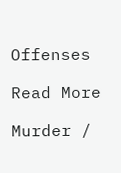Offenses

Read More

Murder /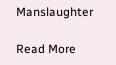Manslaughter

Read More